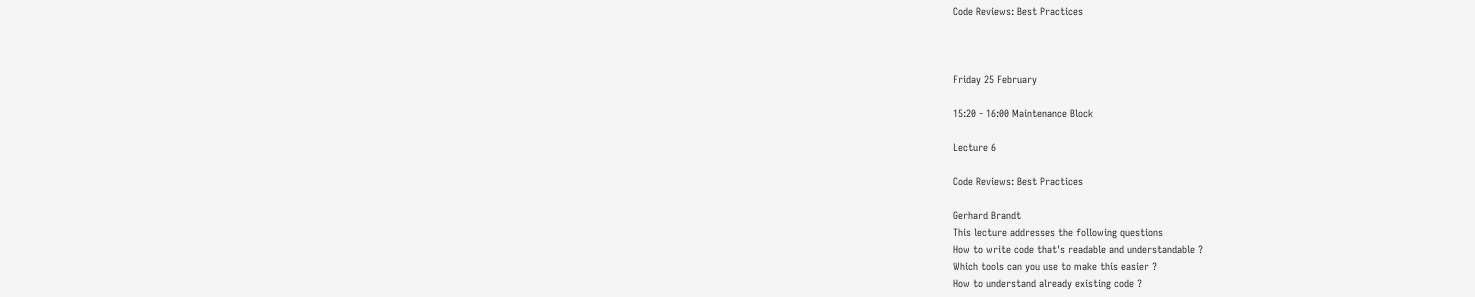Code Reviews: Best Practices



Friday 25 February

15:20 - 16:00 Maintenance Block

Lecture 6

Code Reviews: Best Practices

Gerhard Brandt
This lecture addresses the following questions
How to write code that's readable and understandable ?
Which tools can you use to make this easier ?
How to understand already existing code ?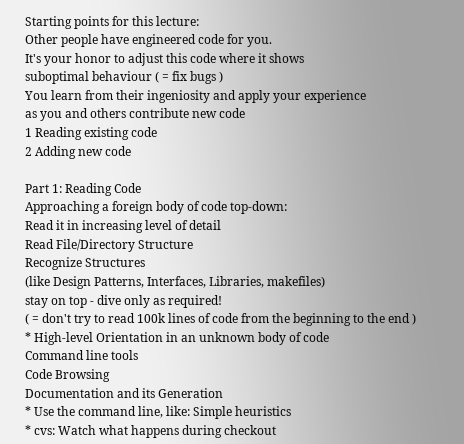Starting points for this lecture:
Other people have engineered code for you.
It's your honor to adjust this code where it shows
suboptimal behaviour ( = fix bugs )
You learn from their ingeniosity and apply your experience
as you and others contribute new code
1 Reading existing code
2 Adding new code

Part 1: Reading Code
Approaching a foreign body of code top-down:
Read it in increasing level of detail
Read File/Directory Structure
Recognize Structures
(like Design Patterns, Interfaces, Libraries, makefiles)
stay on top - dive only as required!
( = don't try to read 100k lines of code from the beginning to the end )
* High-level Orientation in an unknown body of code
Command line tools
Code Browsing
Documentation and its Generation
* Use the command line, like: Simple heuristics
* cvs: Watch what happens during checkout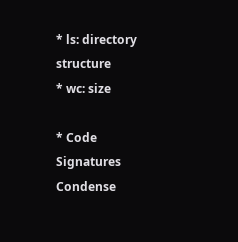* ls: directory structure
* wc: size

* Code Signatures
Condense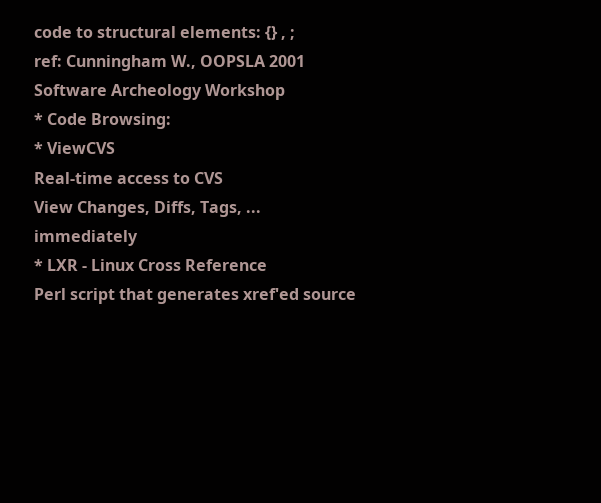code to structural elements: {} , ;
ref: Cunningham W., OOPSLA 2001 Software Archeology Workshop
* Code Browsing:
* ViewCVS
Real-time access to CVS
View Changes, Diffs, Tags, ... immediately
* LXR - Linux Cross Reference
Perl script that generates xref'ed source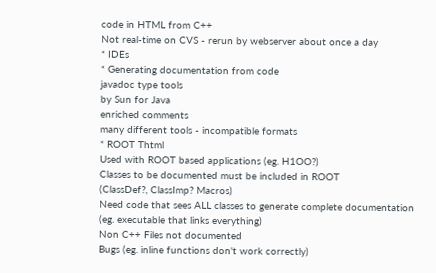code in HTML from C++
Not real-time on CVS - rerun by webserver about once a day
* IDEs
* Generating documentation from code
javadoc type tools
by Sun for Java
enriched comments
many different tools - incompatible formats
* ROOT Thtml
Used with ROOT based applications (eg. H1OO?)
Classes to be documented must be included in ROOT
(ClassDef?, ClassImp? Macros)
Need code that sees ALL classes to generate complete documentation
(eg. executable that links everything)
Non C++ Files not documented
Bugs (eg. inline functions don't work correctly)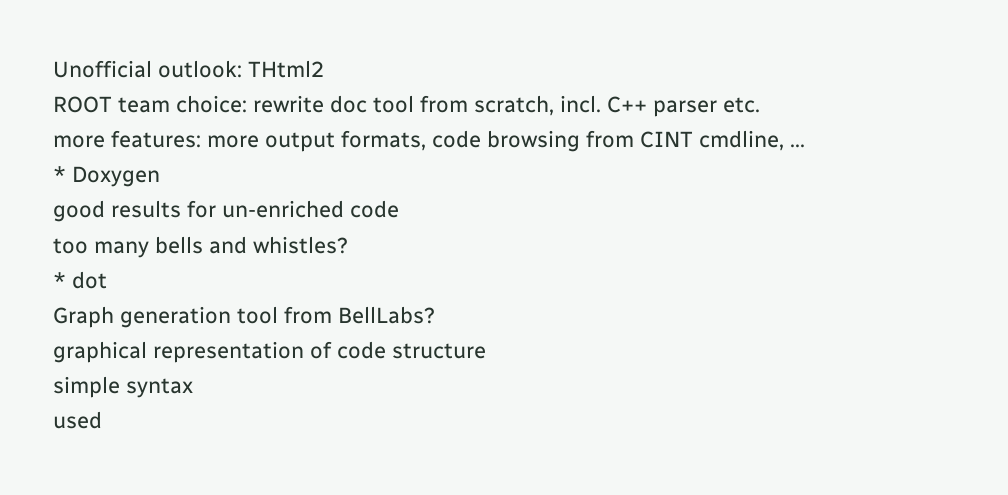Unofficial outlook: THtml2
ROOT team choice: rewrite doc tool from scratch, incl. C++ parser etc.
more features: more output formats, code browsing from CINT cmdline, ...
* Doxygen
good results for un-enriched code
too many bells and whistles?
* dot
Graph generation tool from BellLabs?
graphical representation of code structure
simple syntax
used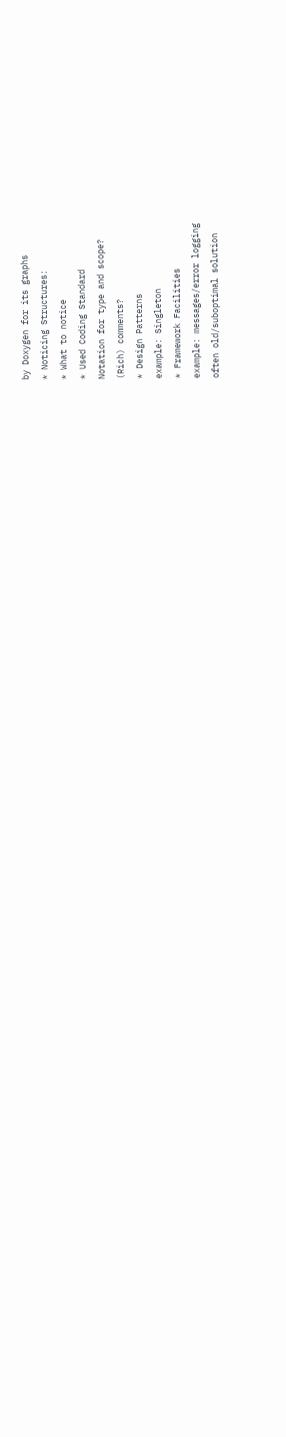by Doxygen for its graphs
* Noticing Structures:
* What to notice
* Used Coding Standard
Notation for type and scope?
(Rich) comments?
* Design Patterns
example: Singleton
* Framework Facilities
example: messages/error logging
often old/suboptimal solution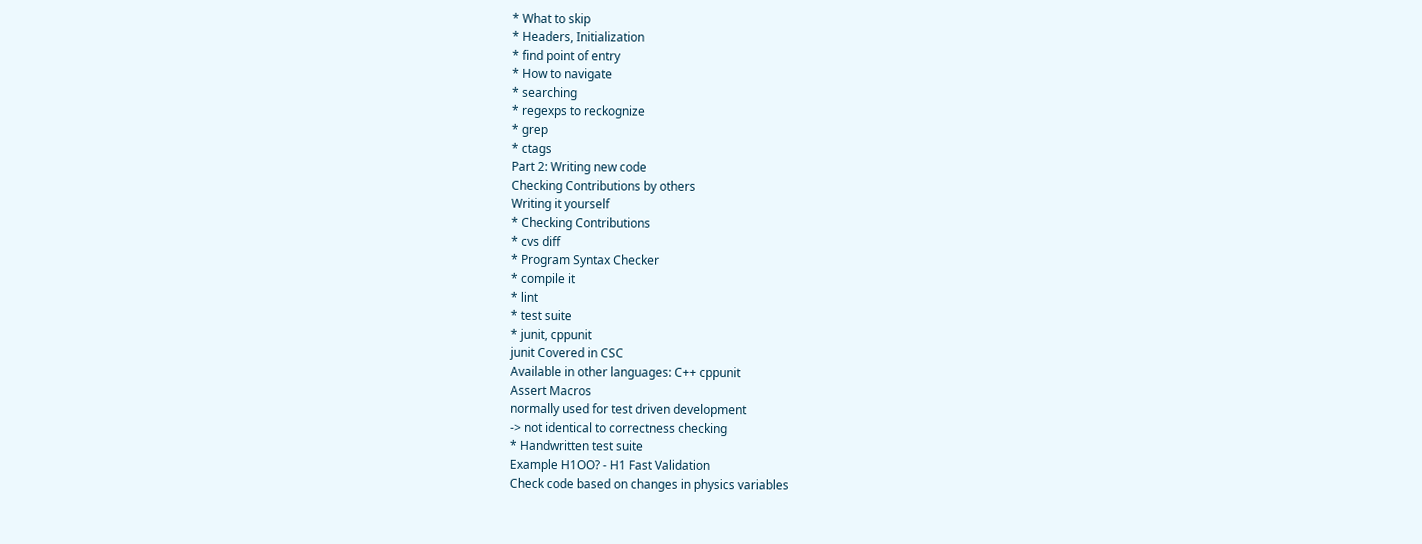* What to skip
* Headers, Initialization
* find point of entry
* How to navigate
* searching
* regexps to reckognize
* grep
* ctags
Part 2: Writing new code
Checking Contributions by others
Writing it yourself
* Checking Contributions
* cvs diff
* Program Syntax Checker
* compile it
* lint
* test suite
* junit, cppunit
junit Covered in CSC
Available in other languages: C++ cppunit
Assert Macros
normally used for test driven development
-> not identical to correctness checking
* Handwritten test suite
Example H1OO? - H1 Fast Validation
Check code based on changes in physics variables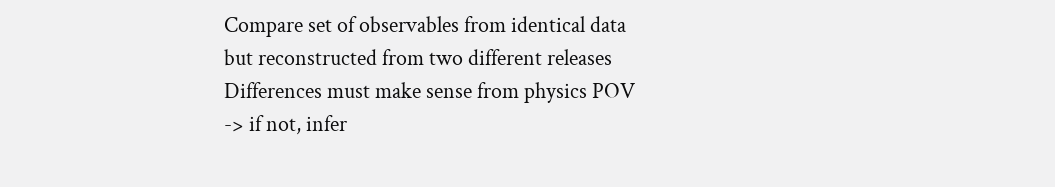Compare set of observables from identical data
but reconstructed from two different releases
Differences must make sense from physics POV
-> if not, infer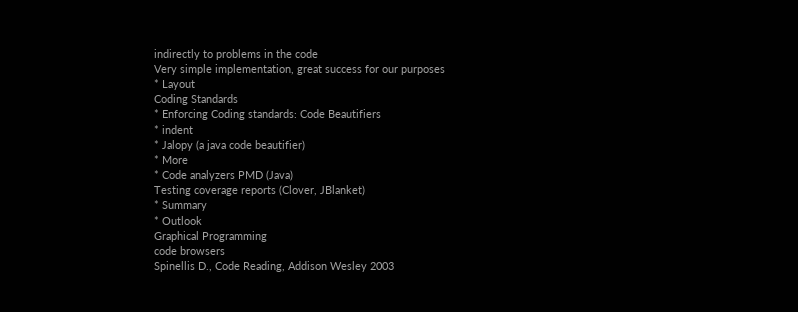indirectly to problems in the code
Very simple implementation, great success for our purposes
* Layout
Coding Standards
* Enforcing Coding standards: Code Beautifiers
* indent
* Jalopy (a java code beautifier)
* More
* Code analyzers PMD (Java)
Testing coverage reports (Clover, JBlanket)
* Summary
* Outlook
Graphical Programming
code browsers
Spinellis D., Code Reading, Addison Wesley 2003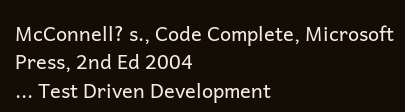McConnell? s., Code Complete, Microsoft Press, 2nd Ed 2004
... Test Driven Development